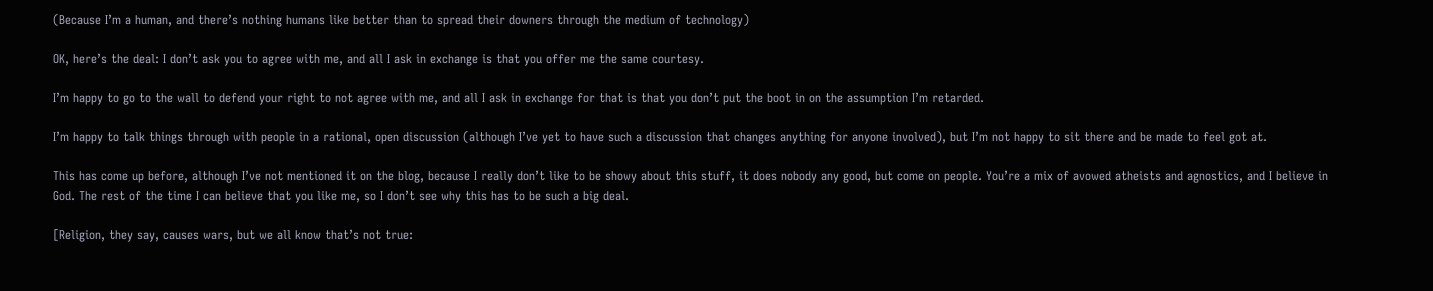(Because I’m a human, and there’s nothing humans like better than to spread their downers through the medium of technology)

OK, here’s the deal: I don’t ask you to agree with me, and all I ask in exchange is that you offer me the same courtesy.

I’m happy to go to the wall to defend your right to not agree with me, and all I ask in exchange for that is that you don’t put the boot in on the assumption I’m retarded.

I’m happy to talk things through with people in a rational, open discussion (although I’ve yet to have such a discussion that changes anything for anyone involved), but I’m not happy to sit there and be made to feel got at.

This has come up before, although I’ve not mentioned it on the blog, because I really don’t like to be showy about this stuff, it does nobody any good, but come on people. You’re a mix of avowed atheists and agnostics, and I believe in God. The rest of the time I can believe that you like me, so I don’t see why this has to be such a big deal.

[Religion, they say, causes wars, but we all know that’s not true: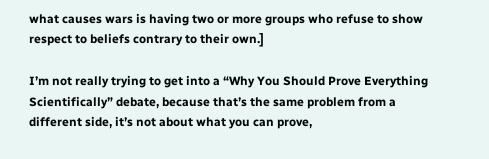what causes wars is having two or more groups who refuse to show respect to beliefs contrary to their own.]

I’m not really trying to get into a “Why You Should Prove Everything Scientifically” debate, because that’s the same problem from a different side, it’s not about what you can prove,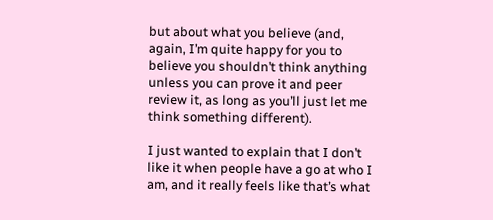but about what you believe (and, again, I’m quite happy for you to believe you shouldn’t think anything unless you can prove it and peer review it, as long as you’ll just let me think something different).

I just wanted to explain that I don’t like it when people have a go at who I am, and it really feels like that’s what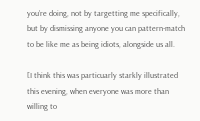you’re doing, not by targetting me specifically, but by dismissing anyone you can pattern-match to be like me as being idiots, alongside us all.

[I think this was particuarly starkly illustrated this evening, when everyone was more than willing to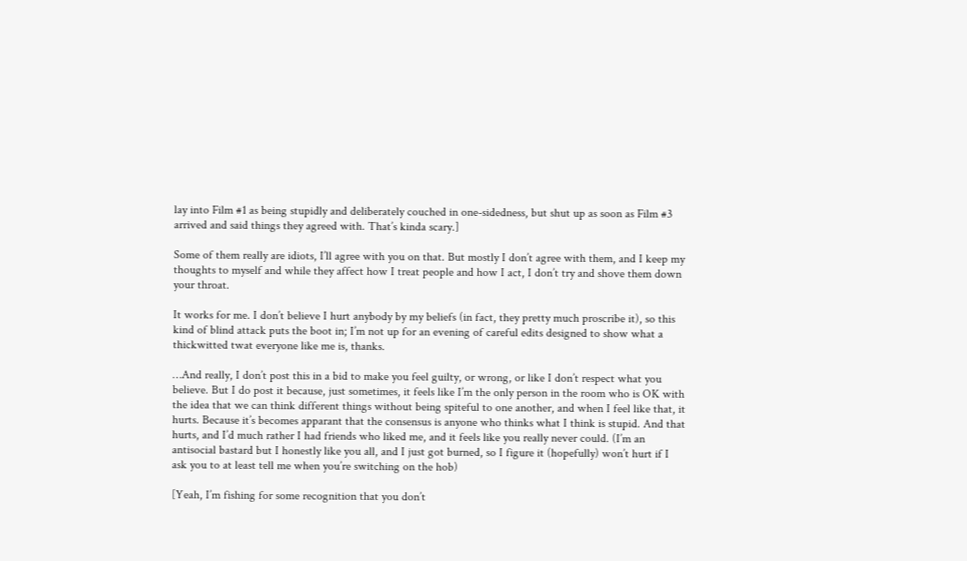lay into Film #1 as being stupidly and deliberately couched in one-sidedness, but shut up as soon as Film #3 arrived and said things they agreed with. That’s kinda scary.]

Some of them really are idiots, I’ll agree with you on that. But mostly I don’t agree with them, and I keep my thoughts to myself and while they affect how I treat people and how I act, I don’t try and shove them down your throat.

It works for me. I don’t believe I hurt anybody by my beliefs (in fact, they pretty much proscribe it), so this kind of blind attack puts the boot in; I’m not up for an evening of careful edits designed to show what a thickwitted twat everyone like me is, thanks.

…And really, I don’t post this in a bid to make you feel guilty, or wrong, or like I don’t respect what you believe. But I do post it because, just sometimes, it feels like I’m the only person in the room who is OK with the idea that we can think different things without being spiteful to one another, and when I feel like that, it hurts. Because it’s becomes apparant that the consensus is anyone who thinks what I think is stupid. And that hurts, and I’d much rather I had friends who liked me, and it feels like you really never could. (I’m an antisocial bastard but I honestly like you all, and I just got burned, so I figure it (hopefully) won’t hurt if I ask you to at least tell me when you’re switching on the hob)

[Yeah, I’m fishing for some recognition that you don’t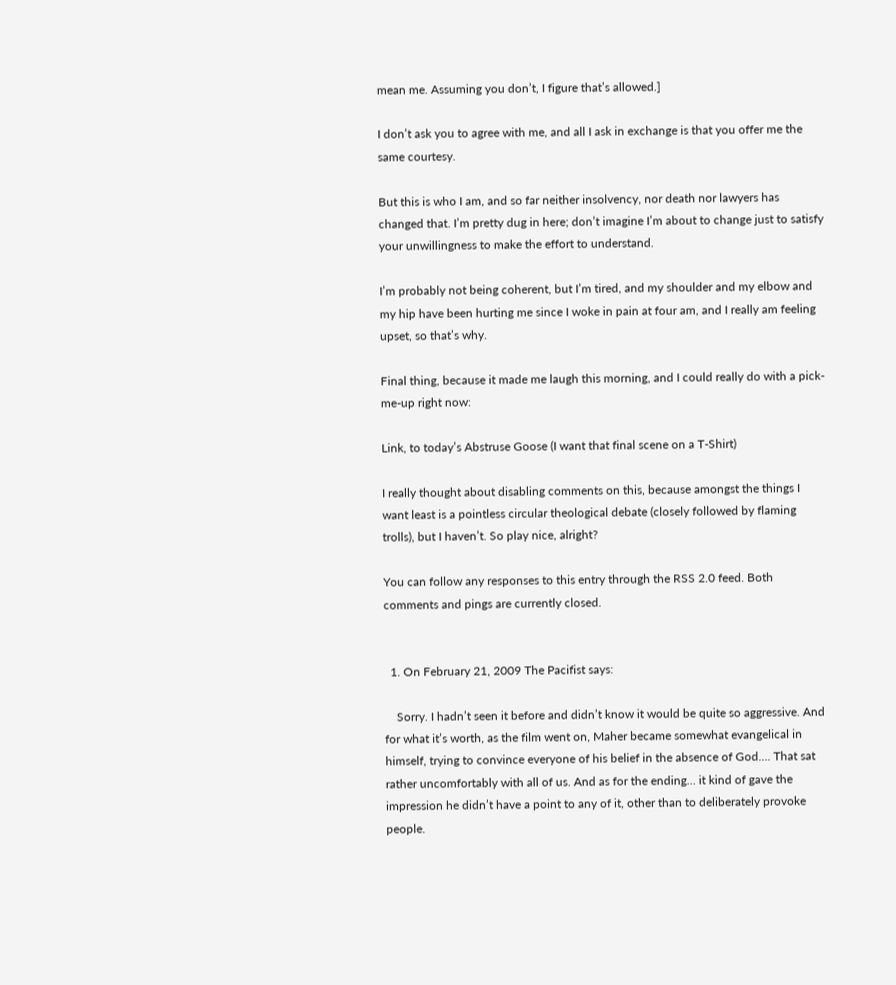mean me. Assuming you don’t, I figure that’s allowed.]

I don’t ask you to agree with me, and all I ask in exchange is that you offer me the same courtesy.

But this is who I am, and so far neither insolvency, nor death nor lawyers has changed that. I’m pretty dug in here; don’t imagine I’m about to change just to satisfy your unwillingness to make the effort to understand.

I’m probably not being coherent, but I’m tired, and my shoulder and my elbow and my hip have been hurting me since I woke in pain at four am, and I really am feeling upset, so that’s why.

Final thing, because it made me laugh this morning, and I could really do with a pick-me-up right now:

Link, to today’s Abstruse Goose (I want that final scene on a T-Shirt)

I really thought about disabling comments on this, because amongst the things I want least is a pointless circular theological debate (closely followed by flaming trolls), but I haven’t. So play nice, alright?

You can follow any responses to this entry through the RSS 2.0 feed. Both comments and pings are currently closed.


  1. On February 21, 2009 The Pacifist says:

    Sorry. I hadn’t seen it before and didn’t know it would be quite so aggressive. And for what it’s worth, as the film went on, Maher became somewhat evangelical in himself, trying to convince everyone of his belief in the absence of God…. That sat rather uncomfortably with all of us. And as for the ending… it kind of gave the impression he didn’t have a point to any of it, other than to deliberately provoke people.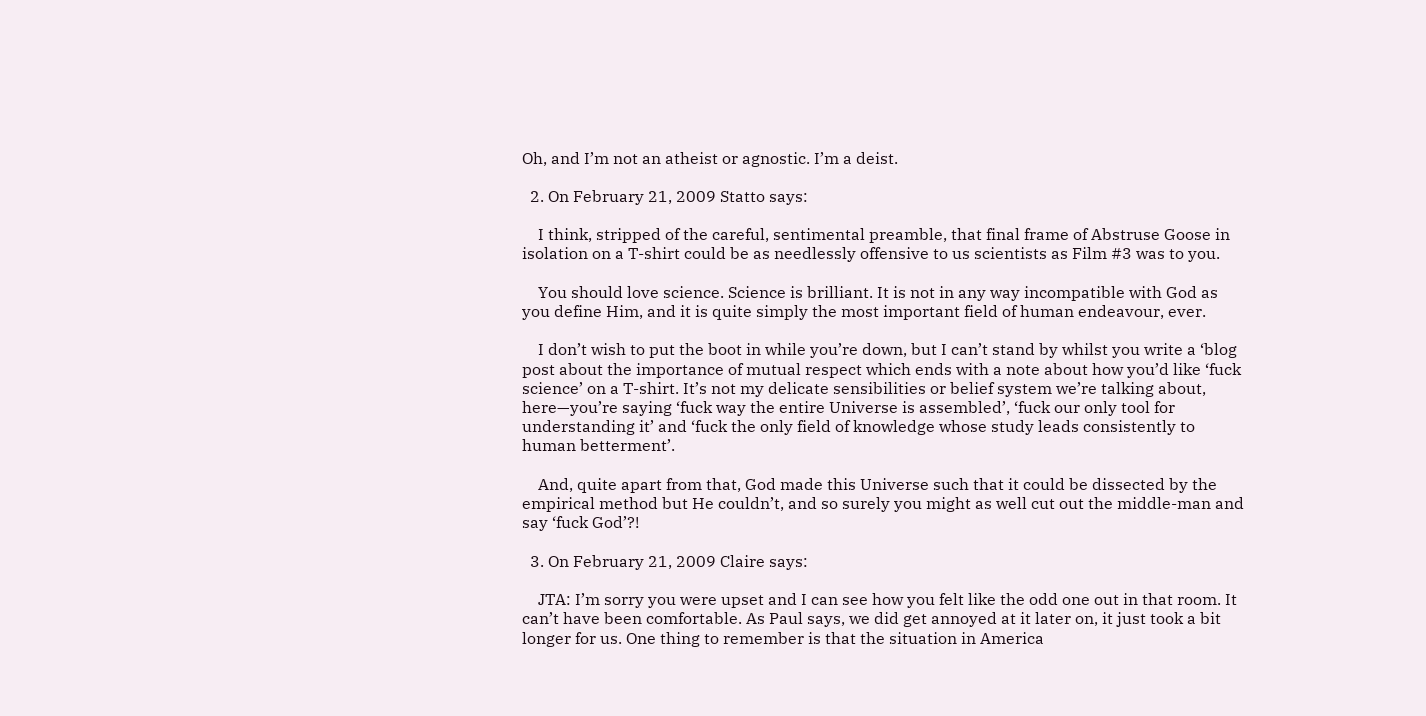Oh, and I’m not an atheist or agnostic. I’m a deist.

  2. On February 21, 2009 Statto says:

    I think, stripped of the careful, sentimental preamble, that final frame of Abstruse Goose in isolation on a T-shirt could be as needlessly offensive to us scientists as Film #3 was to you.

    You should love science. Science is brilliant. It is not in any way incompatible with God as you define Him, and it is quite simply the most important field of human endeavour, ever.

    I don’t wish to put the boot in while you’re down, but I can’t stand by whilst you write a ‘blog post about the importance of mutual respect which ends with a note about how you’d like ‘fuck science’ on a T-shirt. It’s not my delicate sensibilities or belief system we’re talking about, here—you’re saying ‘fuck way the entire Universe is assembled’, ‘fuck our only tool for understanding it’ and ‘fuck the only field of knowledge whose study leads consistently to human betterment’.

    And, quite apart from that, God made this Universe such that it could be dissected by the empirical method but He couldn’t, and so surely you might as well cut out the middle-man and say ‘fuck God’?!

  3. On February 21, 2009 Claire says:

    JTA: I’m sorry you were upset and I can see how you felt like the odd one out in that room. It can’t have been comfortable. As Paul says, we did get annoyed at it later on, it just took a bit longer for us. One thing to remember is that the situation in America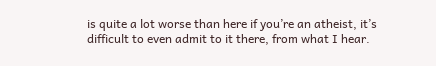is quite a lot worse than here if you’re an atheist, it’s difficult to even admit to it there, from what I hear.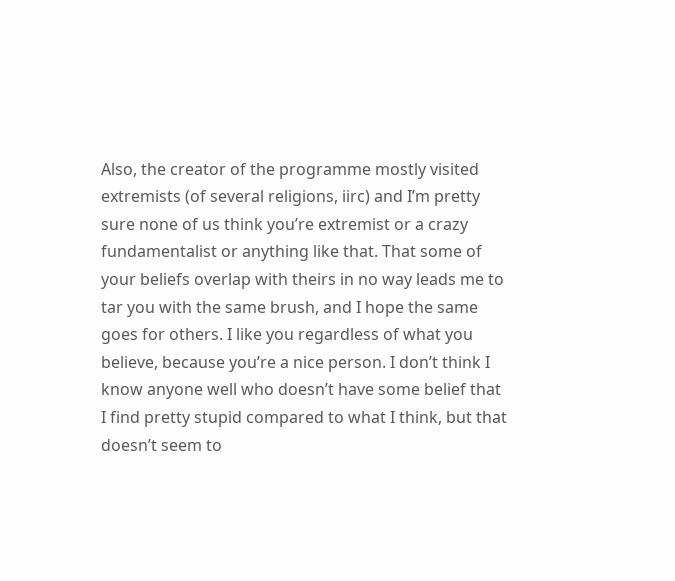Also, the creator of the programme mostly visited extremists (of several religions, iirc) and I’m pretty sure none of us think you’re extremist or a crazy fundamentalist or anything like that. That some of your beliefs overlap with theirs in no way leads me to tar you with the same brush, and I hope the same goes for others. I like you regardless of what you believe, because you’re a nice person. I don’t think I know anyone well who doesn’t have some belief that I find pretty stupid compared to what I think, but that doesn’t seem to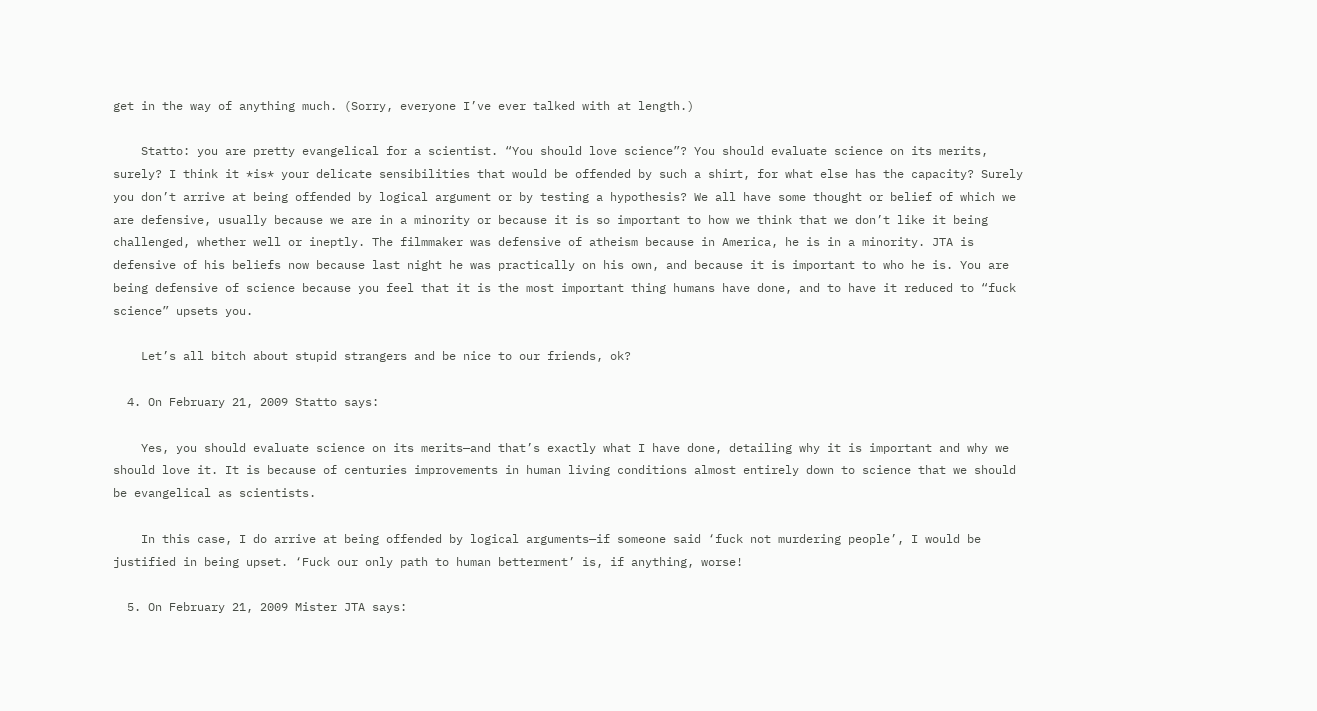get in the way of anything much. (Sorry, everyone I’ve ever talked with at length.)

    Statto: you are pretty evangelical for a scientist. “You should love science”? You should evaluate science on its merits, surely? I think it *is* your delicate sensibilities that would be offended by such a shirt, for what else has the capacity? Surely you don’t arrive at being offended by logical argument or by testing a hypothesis? We all have some thought or belief of which we are defensive, usually because we are in a minority or because it is so important to how we think that we don’t like it being challenged, whether well or ineptly. The filmmaker was defensive of atheism because in America, he is in a minority. JTA is defensive of his beliefs now because last night he was practically on his own, and because it is important to who he is. You are being defensive of science because you feel that it is the most important thing humans have done, and to have it reduced to “fuck science” upsets you.

    Let’s all bitch about stupid strangers and be nice to our friends, ok?

  4. On February 21, 2009 Statto says:

    Yes, you should evaluate science on its merits—and that’s exactly what I have done, detailing why it is important and why we should love it. It is because of centuries improvements in human living conditions almost entirely down to science that we should be evangelical as scientists.

    In this case, I do arrive at being offended by logical arguments—if someone said ‘fuck not murdering people’, I would be justified in being upset. ‘Fuck our only path to human betterment’ is, if anything, worse!

  5. On February 21, 2009 Mister JTA says: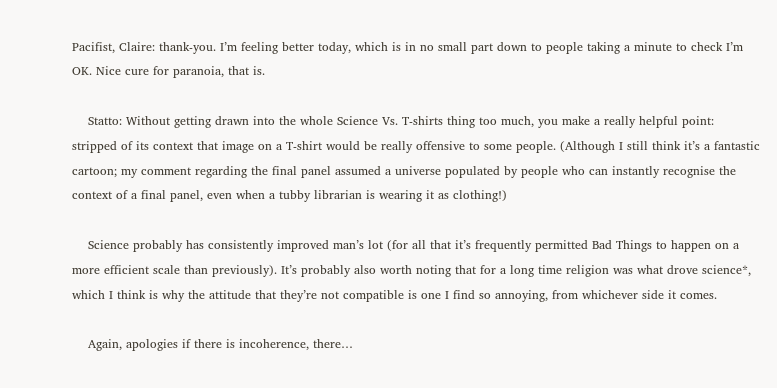Pacifist, Claire: thank-you. I’m feeling better today, which is in no small part down to people taking a minute to check I’m OK. Nice cure for paranoia, that is.

    Statto: Without getting drawn into the whole Science Vs. T-shirts thing too much, you make a really helpful point: stripped of its context that image on a T-shirt would be really offensive to some people. (Although I still think it’s a fantastic cartoon; my comment regarding the final panel assumed a universe populated by people who can instantly recognise the context of a final panel, even when a tubby librarian is wearing it as clothing!)

    Science probably has consistently improved man’s lot (for all that it’s frequently permitted Bad Things to happen on a more efficient scale than previously). It’s probably also worth noting that for a long time religion was what drove science*, which I think is why the attitude that they’re not compatible is one I find so annoying, from whichever side it comes.

    Again, apologies if there is incoherence, there…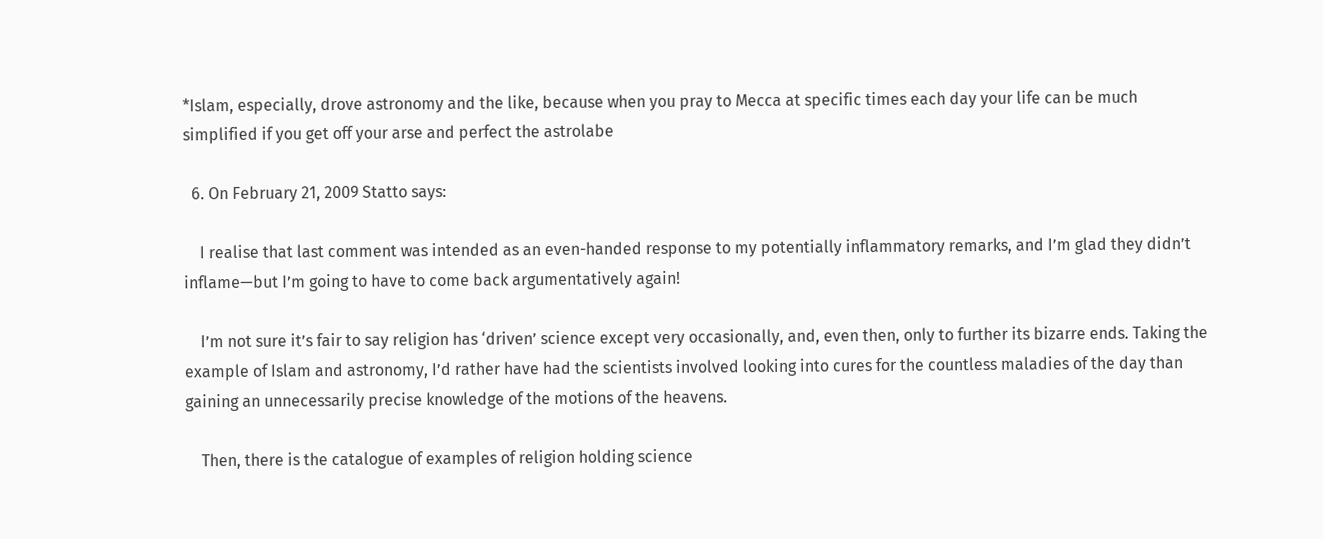*Islam, especially, drove astronomy and the like, because when you pray to Mecca at specific times each day your life can be much simplified if you get off your arse and perfect the astrolabe

  6. On February 21, 2009 Statto says:

    I realise that last comment was intended as an even-handed response to my potentially inflammatory remarks, and I’m glad they didn’t inflame—but I’m going to have to come back argumentatively again!

    I’m not sure it’s fair to say religion has ‘driven’ science except very occasionally, and, even then, only to further its bizarre ends. Taking the example of Islam and astronomy, I’d rather have had the scientists involved looking into cures for the countless maladies of the day than gaining an unnecessarily precise knowledge of the motions of the heavens.

    Then, there is the catalogue of examples of religion holding science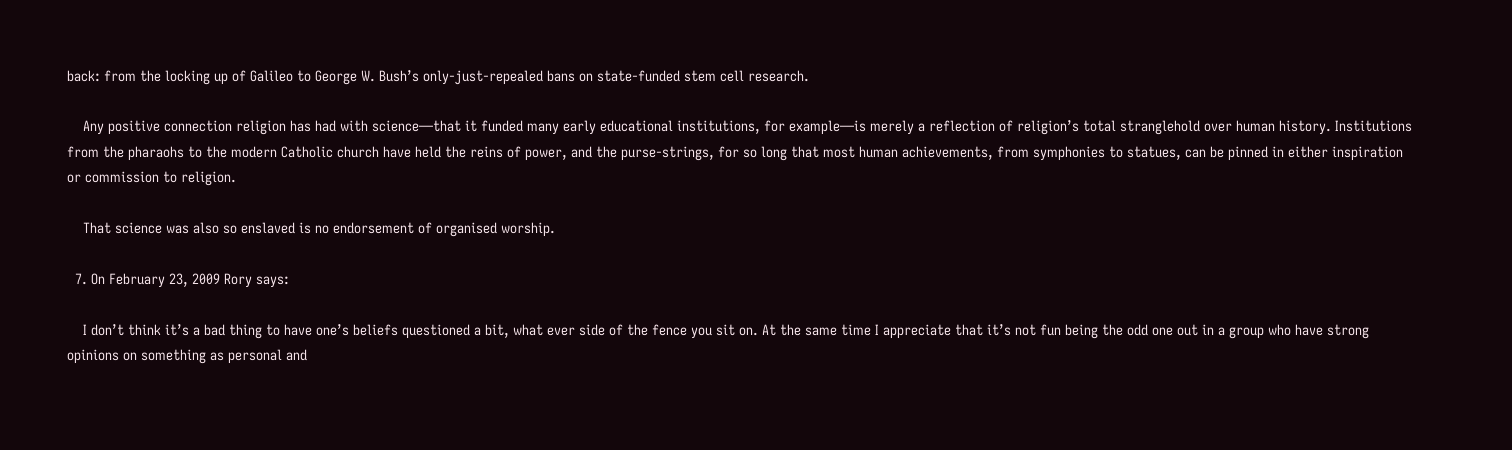back: from the locking up of Galileo to George W. Bush’s only-just-repealed bans on state-funded stem cell research.

    Any positive connection religion has had with science—that it funded many early educational institutions, for example—is merely a reflection of religion’s total stranglehold over human history. Institutions from the pharaohs to the modern Catholic church have held the reins of power, and the purse-strings, for so long that most human achievements, from symphonies to statues, can be pinned in either inspiration or commission to religion.

    That science was also so enslaved is no endorsement of organised worship.

  7. On February 23, 2009 Rory says:

    I don’t think it’s a bad thing to have one’s beliefs questioned a bit, what ever side of the fence you sit on. At the same time I appreciate that it’s not fun being the odd one out in a group who have strong opinions on something as personal and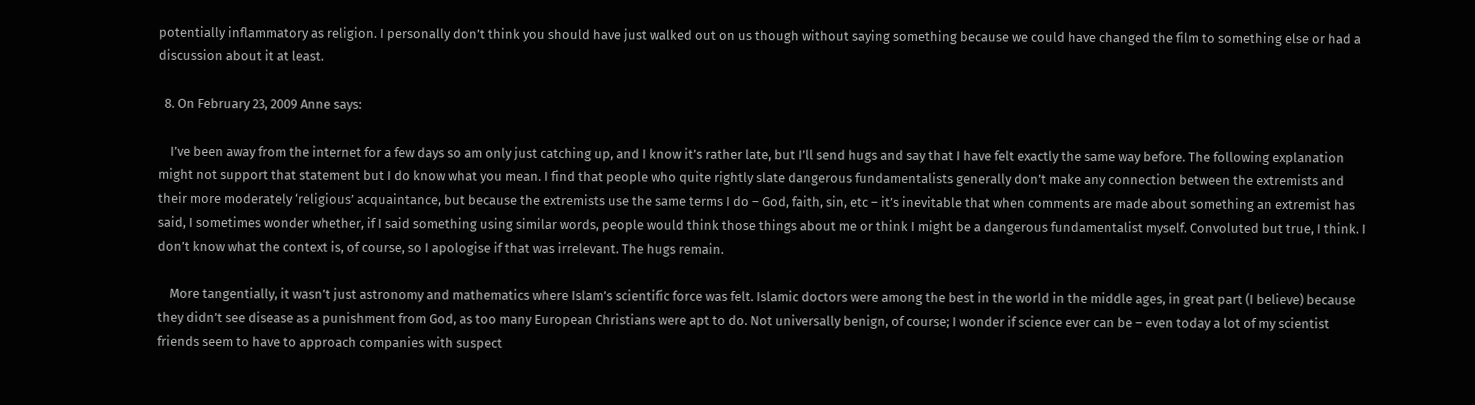potentially inflammatory as religion. I personally don’t think you should have just walked out on us though without saying something because we could have changed the film to something else or had a discussion about it at least.

  8. On February 23, 2009 Anne says:

    I’ve been away from the internet for a few days so am only just catching up, and I know it’s rather late, but I’ll send hugs and say that I have felt exactly the same way before. The following explanation might not support that statement but I do know what you mean. I find that people who quite rightly slate dangerous fundamentalists generally don’t make any connection between the extremists and their more moderately ‘religious’ acquaintance, but because the extremists use the same terms I do – God, faith, sin, etc – it’s inevitable that when comments are made about something an extremist has said, I sometimes wonder whether, if I said something using similar words, people would think those things about me or think I might be a dangerous fundamentalist myself. Convoluted but true, I think. I don’t know what the context is, of course, so I apologise if that was irrelevant. The hugs remain.

    More tangentially, it wasn’t just astronomy and mathematics where Islam’s scientific force was felt. Islamic doctors were among the best in the world in the middle ages, in great part (I believe) because they didn’t see disease as a punishment from God, as too many European Christians were apt to do. Not universally benign, of course; I wonder if science ever can be – even today a lot of my scientist friends seem to have to approach companies with suspect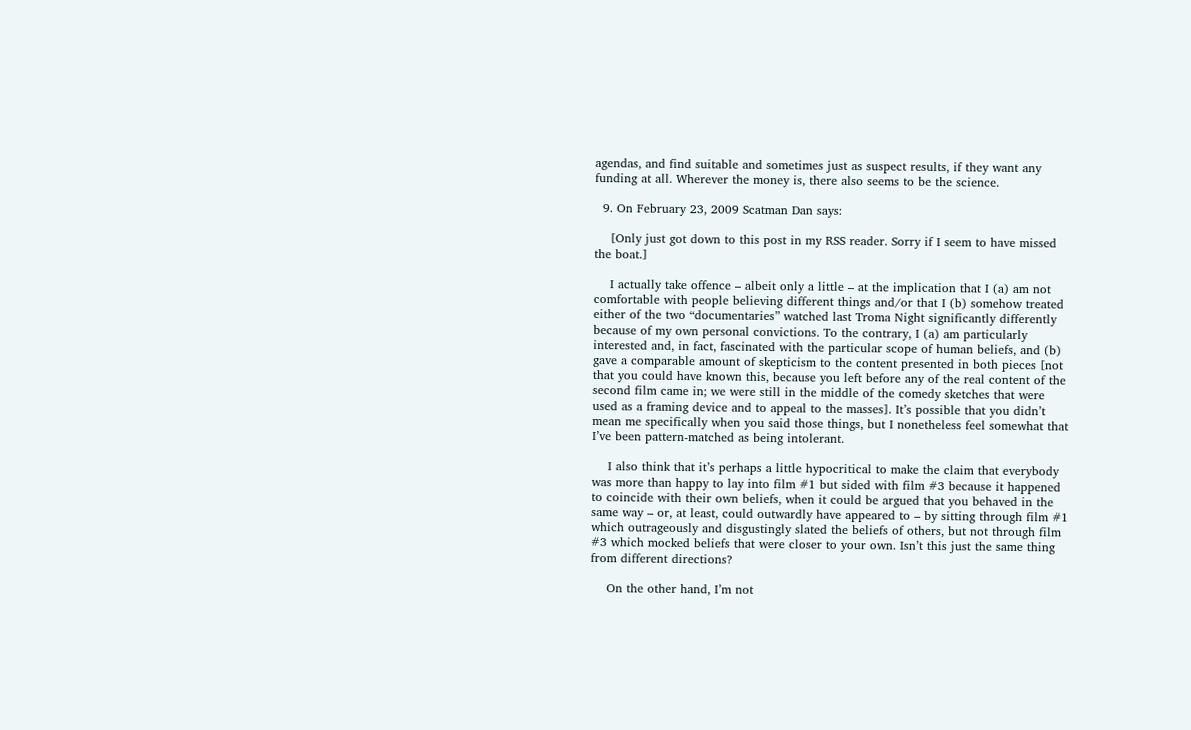agendas, and find suitable and sometimes just as suspect results, if they want any funding at all. Wherever the money is, there also seems to be the science.

  9. On February 23, 2009 Scatman Dan says:

    [Only just got down to this post in my RSS reader. Sorry if I seem to have missed the boat.]

    I actually take offence – albeit only a little – at the implication that I (a) am not comfortable with people believing different things and/or that I (b) somehow treated either of the two “documentaries” watched last Troma Night significantly differently because of my own personal convictions. To the contrary, I (a) am particularly interested and, in fact, fascinated with the particular scope of human beliefs, and (b) gave a comparable amount of skepticism to the content presented in both pieces [not that you could have known this, because you left before any of the real content of the second film came in; we were still in the middle of the comedy sketches that were used as a framing device and to appeal to the masses]. It’s possible that you didn’t mean me specifically when you said those things, but I nonetheless feel somewhat that I’ve been pattern-matched as being intolerant.

    I also think that it’s perhaps a little hypocritical to make the claim that everybody was more than happy to lay into film #1 but sided with film #3 because it happened to coincide with their own beliefs, when it could be argued that you behaved in the same way – or, at least, could outwardly have appeared to – by sitting through film #1 which outrageously and disgustingly slated the beliefs of others, but not through film #3 which mocked beliefs that were closer to your own. Isn’t this just the same thing from different directions?

    On the other hand, I’m not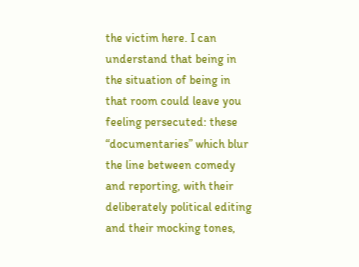the victim here. I can understand that being in the situation of being in that room could leave you feeling persecuted: these “documentaries” which blur the line between comedy and reporting, with their deliberately political editing and their mocking tones,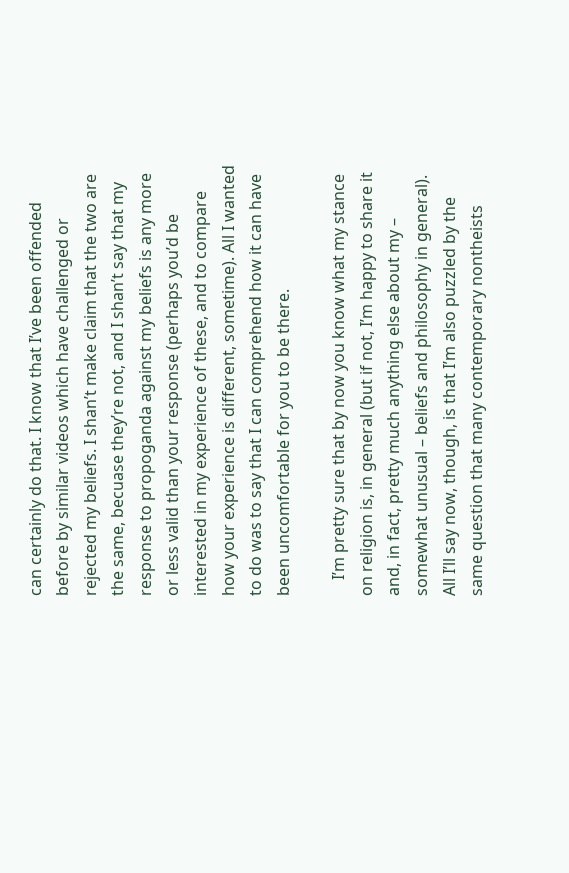can certainly do that. I know that I’ve been offended before by similar videos which have challenged or rejected my beliefs. I shan’t make claim that the two are the same, becuase they’re not, and I shan’t say that my response to propoganda against my beliefs is any more or less valid than your response (perhaps you’d be interested in my experience of these, and to compare how your experience is different, sometime). All I wanted to do was to say that I can comprehend how it can have been uncomfortable for you to be there.

    I’m pretty sure that by now you know what my stance on religion is, in general (but if not, I’m happy to share it and, in fact, pretty much anything else about my – somewhat unusual – beliefs and philosophy in general). All I’ll say now, though, is that I’m also puzzled by the same question that many contemporary nontheists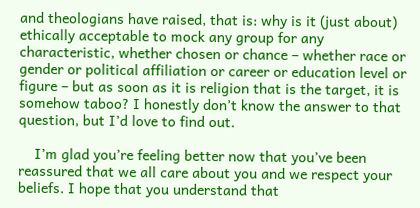and theologians have raised, that is: why is it (just about) ethically acceptable to mock any group for any characteristic, whether chosen or chance – whether race or gender or political affiliation or career or education level or figure – but as soon as it is religion that is the target, it is somehow taboo? I honestly don’t know the answer to that question, but I’d love to find out.

    I’m glad you’re feeling better now that you’ve been reassured that we all care about you and we respect your beliefs. I hope that you understand that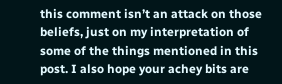this comment isn’t an attack on those beliefs, just on my interpretation of some of the things mentioned in this post. I also hope your achey bits are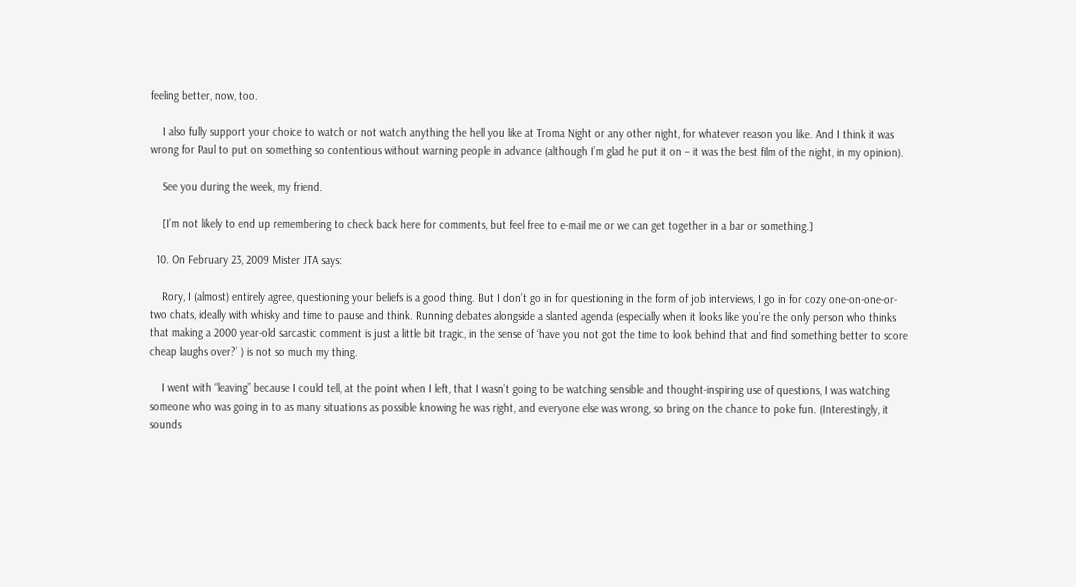feeling better, now, too.

    I also fully support your choice to watch or not watch anything the hell you like at Troma Night or any other night, for whatever reason you like. And I think it was wrong for Paul to put on something so contentious without warning people in advance (although I’m glad he put it on – it was the best film of the night, in my opinion).

    See you during the week, my friend.

    [I’m not likely to end up remembering to check back here for comments, but feel free to e-mail me or we can get together in a bar or something.]

  10. On February 23, 2009 Mister JTA says:

    Rory, I (almost) entirely agree, questioning your beliefs is a good thing. But I don’t go in for questioning in the form of job interviews, I go in for cozy one-on-one-or-two chats, ideally with whisky and time to pause and think. Running debates alongside a slanted agenda (especially when it looks like you’re the only person who thinks that making a 2000 year-old sarcastic comment is just a little bit tragic, in the sense of ‘have you not got the time to look behind that and find something better to score cheap laughs over?’ ) is not so much my thing.

    I went with “leaving” because I could tell, at the point when I left, that I wasn’t going to be watching sensible and thought-inspiring use of questions, I was watching someone who was going in to as many situations as possible knowing he was right, and everyone else was wrong, so bring on the chance to poke fun. (Interestingly, it sounds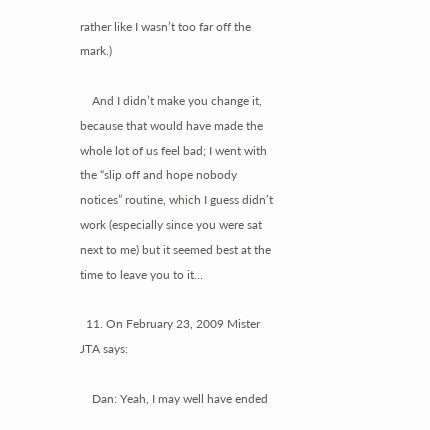rather like I wasn’t too far off the mark.)

    And I didn’t make you change it, because that would have made the whole lot of us feel bad; I went with the “slip off and hope nobody notices” routine, which I guess didn’t work (especially since you were sat next to me) but it seemed best at the time to leave you to it…

  11. On February 23, 2009 Mister JTA says:

    Dan: Yeah, I may well have ended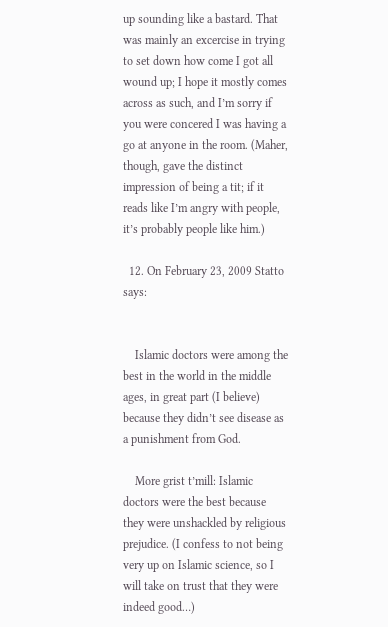up sounding like a bastard. That was mainly an excercise in trying to set down how come I got all wound up; I hope it mostly comes across as such, and I’m sorry if you were concered I was having a go at anyone in the room. (Maher, though, gave the distinct impression of being a tit; if it reads like I’m angry with people, it’s probably people like him.)

  12. On February 23, 2009 Statto says:


    Islamic doctors were among the best in the world in the middle ages, in great part (I believe) because they didn’t see disease as a punishment from God.

    More grist t’mill: Islamic doctors were the best because they were unshackled by religious prejudice. (I confess to not being very up on Islamic science, so I will take on trust that they were indeed good…)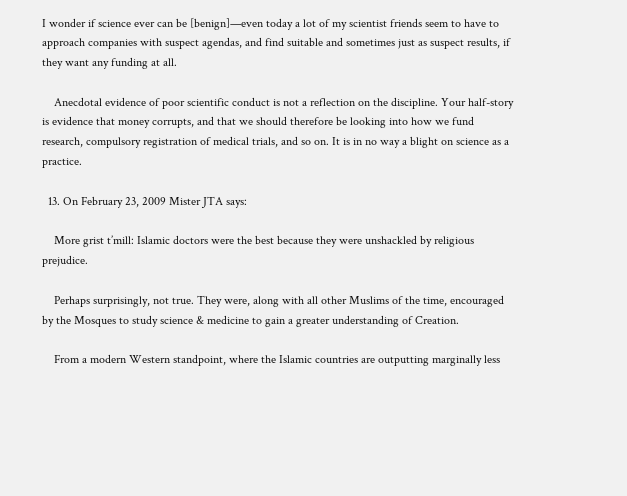I wonder if science ever can be [benign]—even today a lot of my scientist friends seem to have to approach companies with suspect agendas, and find suitable and sometimes just as suspect results, if they want any funding at all.

    Anecdotal evidence of poor scientific conduct is not a reflection on the discipline. Your half-story is evidence that money corrupts, and that we should therefore be looking into how we fund research, compulsory registration of medical trials, and so on. It is in no way a blight on science as a practice.

  13. On February 23, 2009 Mister JTA says:

    More grist t’mill: Islamic doctors were the best because they were unshackled by religious prejudice.

    Perhaps surprisingly, not true. They were, along with all other Muslims of the time, encouraged by the Mosques to study science & medicine to gain a greater understanding of Creation.

    From a modern Western standpoint, where the Islamic countries are outputting marginally less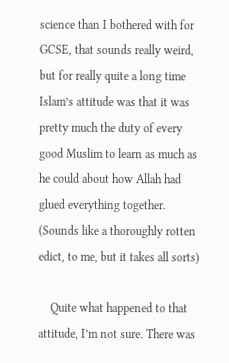science than I bothered with for GCSE, that sounds really weird, but for really quite a long time Islam’s attitude was that it was pretty much the duty of every good Muslim to learn as much as he could about how Allah had glued everything together. (Sounds like a thoroughly rotten edict, to me, but it takes all sorts)

    Quite what happened to that attitude, I’m not sure. There was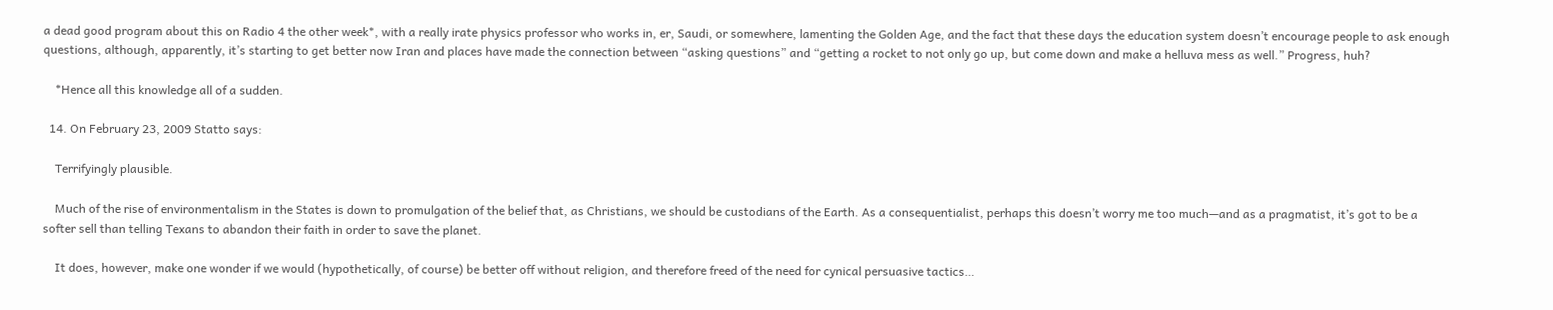a dead good program about this on Radio 4 the other week*, with a really irate physics professor who works in, er, Saudi, or somewhere, lamenting the Golden Age, and the fact that these days the education system doesn’t encourage people to ask enough questions, although, apparently, it’s starting to get better now Iran and places have made the connection between “asking questions” and “getting a rocket to not only go up, but come down and make a helluva mess as well.” Progress, huh?

    *Hence all this knowledge all of a sudden.

  14. On February 23, 2009 Statto says:

    Terrifyingly plausible.

    Much of the rise of environmentalism in the States is down to promulgation of the belief that, as Christians, we should be custodians of the Earth. As a consequentialist, perhaps this doesn’t worry me too much—and as a pragmatist, it’s got to be a softer sell than telling Texans to abandon their faith in order to save the planet.

    It does, however, make one wonder if we would (hypothetically, of course) be better off without religion, and therefore freed of the need for cynical persuasive tactics…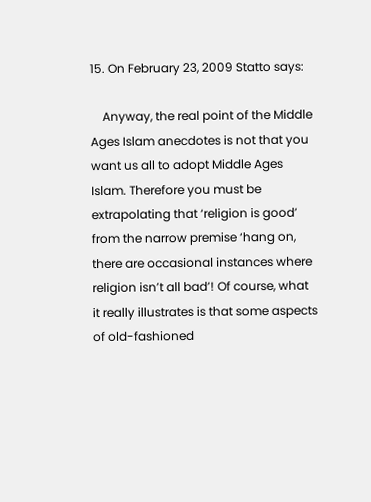15. On February 23, 2009 Statto says:

    Anyway, the real point of the Middle Ages Islam anecdotes is not that you want us all to adopt Middle Ages Islam. Therefore you must be extrapolating that ‘religion is good’ from the narrow premise ‘hang on, there are occasional instances where religion isn’t all bad’! Of course, what it really illustrates is that some aspects of old-fashioned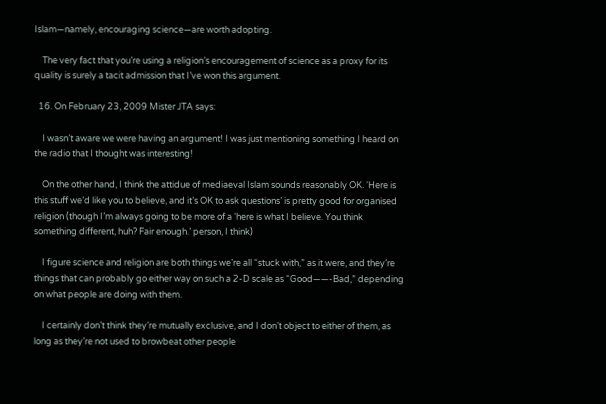Islam—namely, encouraging science—are worth adopting.

    The very fact that you’re using a religion’s encouragement of science as a proxy for its quality is surely a tacit admission that I’ve won this argument.

  16. On February 23, 2009 Mister JTA says:

    I wasn’t aware we were having an argument! I was just mentioning something I heard on the radio that I thought was interesting!

    On the other hand, I think the attidue of mediaeval Islam sounds reasonably OK. ‘Here is this stuff we’d like you to believe, and it’s OK to ask questions’ is pretty good for organised religion (though I’m always going to be more of a ‘here is what I believe. You think something different, huh? Fair enough.’ person, I think)

    I figure science and religion are both things we’re all “stuck with,” as it were, and they’re things that can probably go either way on such a 2-D scale as “Good——-Bad,” depending on what people are doing with them.

    I certainly don’t think they’re mutually exclusive, and I don’t object to either of them, as long as they’re not used to browbeat other people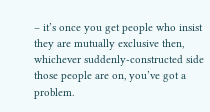– it’s once you get people who insist they are mutually exclusive then, whichever suddenly-constructed side those people are on, you’ve got a problem.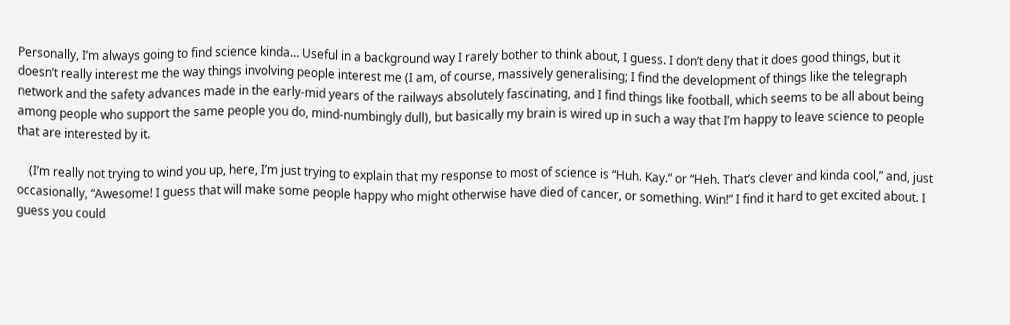Personally, I’m always going to find science kinda… Useful in a background way I rarely bother to think about, I guess. I don’t deny that it does good things, but it doesn’t really interest me the way things involving people interest me (I am, of course, massively generalising; I find the development of things like the telegraph network and the safety advances made in the early-mid years of the railways absolutely fascinating, and I find things like football, which seems to be all about being among people who support the same people you do, mind-numbingly dull), but basically my brain is wired up in such a way that I’m happy to leave science to people that are interested by it.

    (I’m really not trying to wind you up, here, I’m just trying to explain that my response to most of science is “Huh. Kay.” or “Heh. That’s clever and kinda cool,” and, just occasionally, “Awesome! I guess that will make some people happy who might otherwise have died of cancer, or something. Win!” I find it hard to get excited about. I guess you could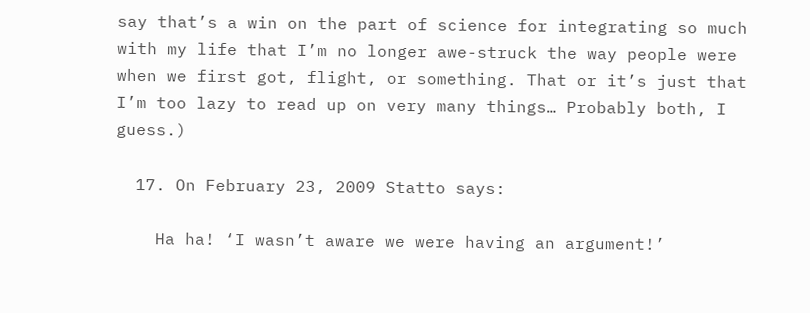say that’s a win on the part of science for integrating so much with my life that I’m no longer awe-struck the way people were when we first got, flight, or something. That or it’s just that I’m too lazy to read up on very many things… Probably both, I guess.)

  17. On February 23, 2009 Statto says:

    Ha ha! ‘I wasn’t aware we were having an argument!’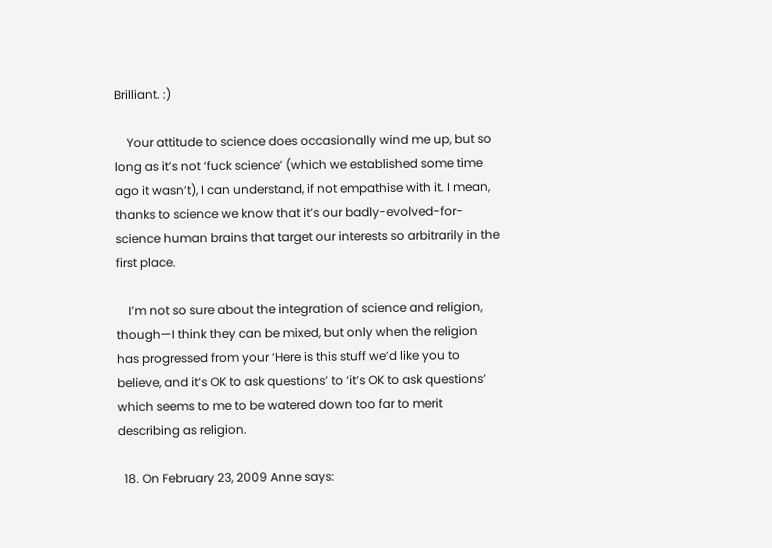Brilliant. :)

    Your attitude to science does occasionally wind me up, but so long as it’s not ‘fuck science’ (which we established some time ago it wasn’t), I can understand, if not empathise with it. I mean, thanks to science we know that it’s our badly-evolved-for-science human brains that target our interests so arbitrarily in the first place.

    I’m not so sure about the integration of science and religion, though—I think they can be mixed, but only when the religion has progressed from your ‘Here is this stuff we’d like you to believe, and it’s OK to ask questions’ to ‘it’s OK to ask questions’ which seems to me to be watered down too far to merit describing as religion.

  18. On February 23, 2009 Anne says: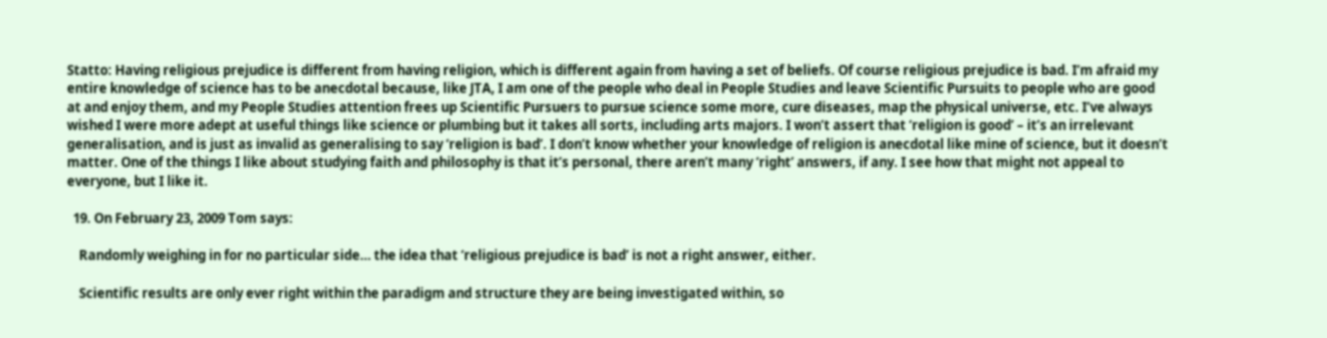Statto: Having religious prejudice is different from having religion, which is different again from having a set of beliefs. Of course religious prejudice is bad. I’m afraid my entire knowledge of science has to be anecdotal because, like JTA, I am one of the people who deal in People Studies and leave Scientific Pursuits to people who are good at and enjoy them, and my People Studies attention frees up Scientific Pursuers to pursue science some more, cure diseases, map the physical universe, etc. I’ve always wished I were more adept at useful things like science or plumbing but it takes all sorts, including arts majors. I won’t assert that ‘religion is good’ – it’s an irrelevant generalisation, and is just as invalid as generalising to say ‘religion is bad’. I don’t know whether your knowledge of religion is anecdotal like mine of science, but it doesn’t matter. One of the things I like about studying faith and philosophy is that it’s personal, there aren’t many ‘right’ answers, if any. I see how that might not appeal to everyone, but I like it.

  19. On February 23, 2009 Tom says:

    Randomly weighing in for no particular side… the idea that ‘religious prejudice is bad’ is not a right answer, either.

    Scientific results are only ever right within the paradigm and structure they are being investigated within, so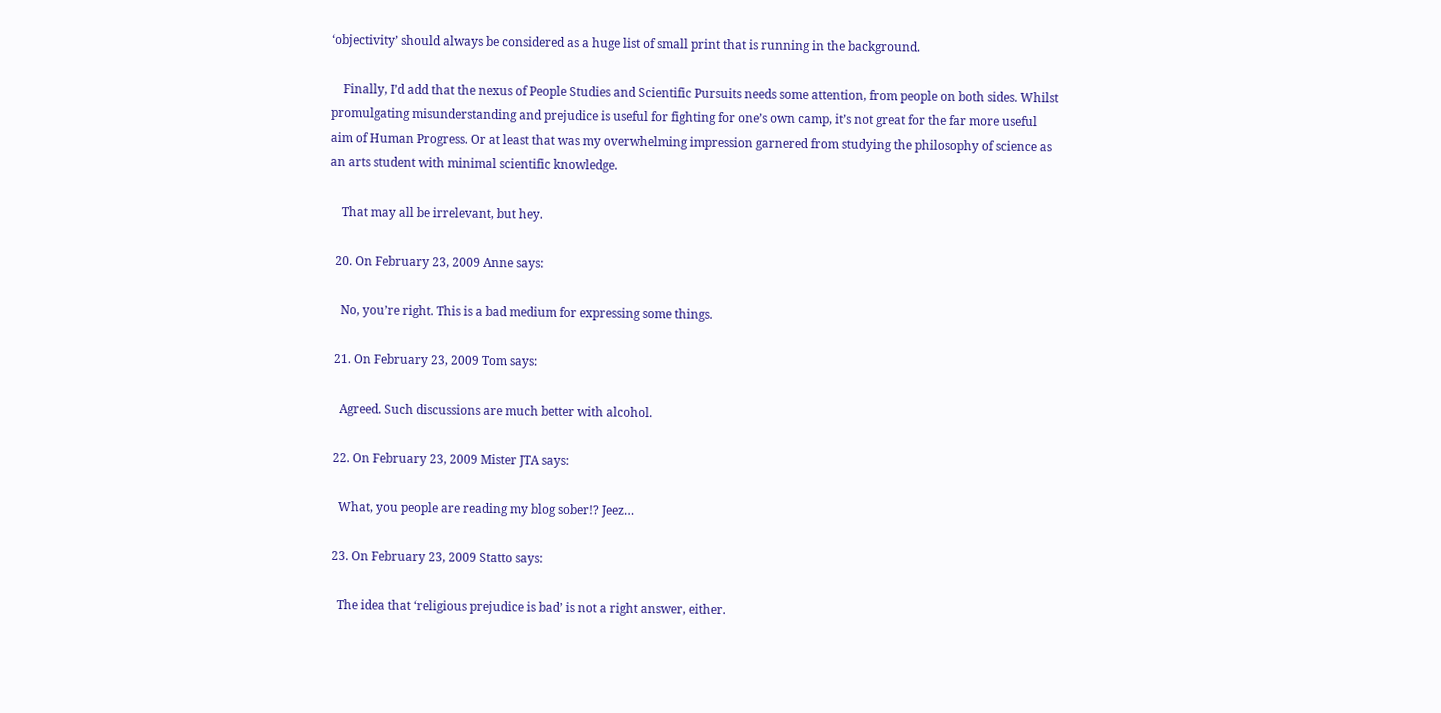‘objectivity’ should always be considered as a huge list of small print that is running in the background.

    Finally, I’d add that the nexus of People Studies and Scientific Pursuits needs some attention, from people on both sides. Whilst promulgating misunderstanding and prejudice is useful for fighting for one’s own camp, it’s not great for the far more useful aim of Human Progress. Or at least that was my overwhelming impression garnered from studying the philosophy of science as an arts student with minimal scientific knowledge.

    That may all be irrelevant, but hey.

  20. On February 23, 2009 Anne says:

    No, you’re right. This is a bad medium for expressing some things.

  21. On February 23, 2009 Tom says:

    Agreed. Such discussions are much better with alcohol.

  22. On February 23, 2009 Mister JTA says:

    What, you people are reading my blog sober!? Jeez…

  23. On February 23, 2009 Statto says:

    The idea that ‘religious prejudice is bad’ is not a right answer, either.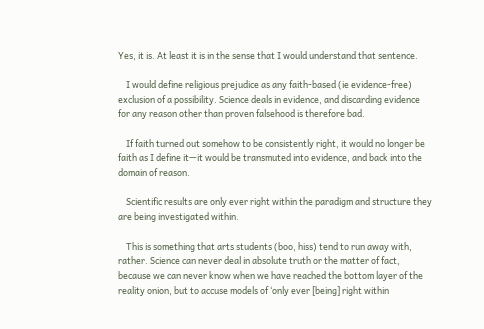Yes, it is. At least it is in the sense that I would understand that sentence.

    I would define religious prejudice as any faith-based (ie evidence-free) exclusion of a possibility. Science deals in evidence, and discarding evidence for any reason other than proven falsehood is therefore bad.

    If faith turned out somehow to be consistently right, it would no longer be faith as I define it—it would be transmuted into evidence, and back into the domain of reason.

    Scientific results are only ever right within the paradigm and structure they are being investigated within.

    This is something that arts students (boo, hiss) tend to run away with, rather. Science can never deal in absolute truth or the matter of fact, because we can never know when we have reached the bottom layer of the reality onion, but to accuse models of ‘only ever [being] right within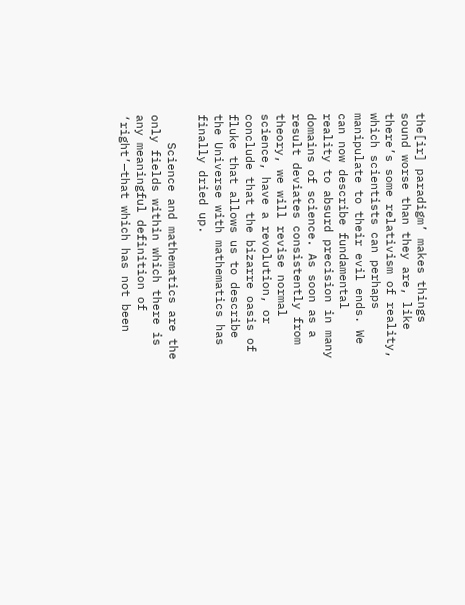the[ir] paradigm’ makes things sound worse than they are, like there’s some relativism of reality, which scientists can perhaps manipulate to their evil ends. We can now describe fundamental reality to absurd precision in many domains of science. As soon as a result deviates consistently from theory, we will revise normal science, have a revolution, or conclude that the bizarre oasis of fluke that allows us to describe the Universe with mathematics has finally dried up.

    Science and mathematics are the only fields within which there is any meaningful definition of ‘right’—that which has not been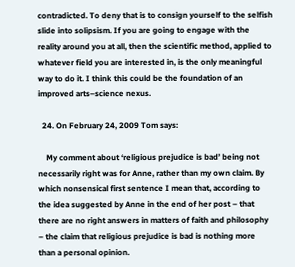contradicted. To deny that is to consign yourself to the selfish slide into solipsism. If you are going to engage with the reality around you at all, then the scientific method, applied to whatever field you are interested in, is the only meaningful way to do it. I think this could be the foundation of an improved arts–science nexus.

  24. On February 24, 2009 Tom says:

    My comment about ‘religious prejudice is bad’ being not necessarily right was for Anne, rather than my own claim. By which nonsensical first sentence I mean that, according to the idea suggested by Anne in the end of her post – that there are no right answers in matters of faith and philosophy – the claim that religious prejudice is bad is nothing more than a personal opinion.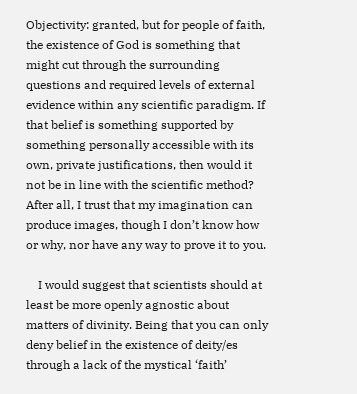Objectivity: granted, but for people of faith, the existence of God is something that might cut through the surrounding questions and required levels of external evidence within any scientific paradigm. If that belief is something supported by something personally accessible with its own, private justifications, then would it not be in line with the scientific method? After all, I trust that my imagination can produce images, though I don’t know how or why, nor have any way to prove it to you.

    I would suggest that scientists should at least be more openly agnostic about matters of divinity. Being that you can only deny belief in the existence of deity/es through a lack of the mystical ‘faith’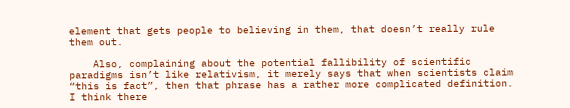element that gets people to believing in them, that doesn’t really rule them out.

    Also, complaining about the potential fallibility of scientific paradigms isn’t like relativism, it merely says that when scientists claim “this is fact”, then that phrase has a rather more complicated definition. I think there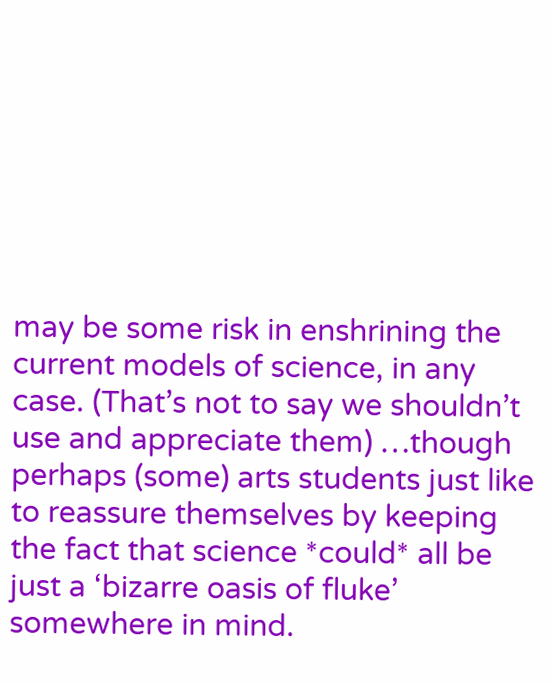may be some risk in enshrining the current models of science, in any case. (That’s not to say we shouldn’t use and appreciate them) …though perhaps (some) arts students just like to reassure themselves by keeping the fact that science *could* all be just a ‘bizarre oasis of fluke’ somewhere in mind.